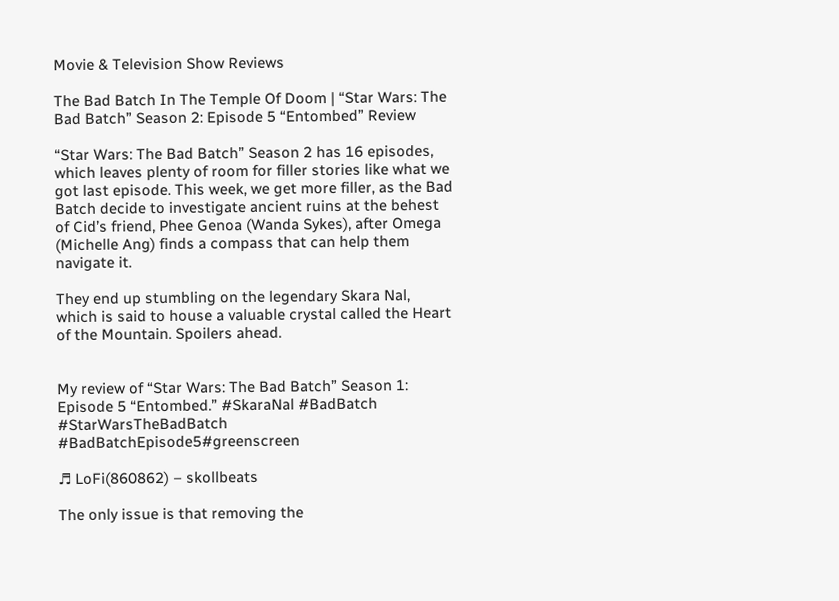Movie & Television Show Reviews

The Bad Batch In The Temple Of Doom | “Star Wars: The Bad Batch” Season 2: Episode 5 “Entombed” Review

“Star Wars: The Bad Batch” Season 2 has 16 episodes, which leaves plenty of room for filler stories like what we got last episode. This week, we get more filler, as the Bad Batch decide to investigate ancient ruins at the behest of Cid’s friend, Phee Genoa (Wanda Sykes), after Omega (Michelle Ang) finds a compass that can help them navigate it.

They end up stumbling on the legendary Skara Nal, which is said to house a valuable crystal called the Heart of the Mountain. Spoilers ahead.


My review of “Star Wars: The Bad Batch” Season 1: Episode 5 “Entombed.” #SkaraNal #BadBatch #StarWarsTheBadBatch #BadBatchEpisode5#greenscreen

♬ LoFi(860862) – skollbeats

The only issue is that removing the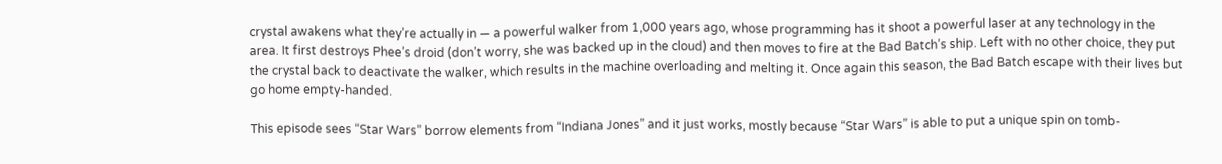crystal awakens what they’re actually in — a powerful walker from 1,000 years ago, whose programming has it shoot a powerful laser at any technology in the area. It first destroys Phee’s droid (don’t worry, she was backed up in the cloud) and then moves to fire at the Bad Batch’s ship. Left with no other choice, they put the crystal back to deactivate the walker, which results in the machine overloading and melting it. Once again this season, the Bad Batch escape with their lives but go home empty-handed.

This episode sees “Star Wars” borrow elements from “Indiana Jones” and it just works, mostly because “Star Wars” is able to put a unique spin on tomb-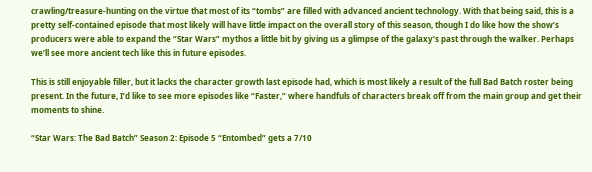crawling/treasure-hunting on the virtue that most of its “tombs” are filled with advanced ancient technology. With that being said, this is a pretty self-contained episode that most likely will have little impact on the overall story of this season, though I do like how the show’s producers were able to expand the “Star Wars” mythos a little bit by giving us a glimpse of the galaxy’s past through the walker. Perhaps we’ll see more ancient tech like this in future episodes.

This is still enjoyable filler, but it lacks the character growth last episode had, which is most likely a result of the full Bad Batch roster being present. In the future, I’d like to see more episodes like “Faster,” where handfuls of characters break off from the main group and get their moments to shine.

“Star Wars: The Bad Batch” Season 2: Episode 5 “Entombed” gets a 7/10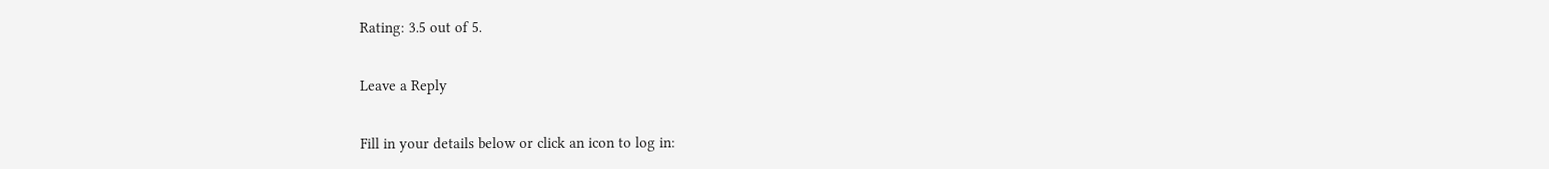Rating: 3.5 out of 5.

Leave a Reply

Fill in your details below or click an icon to log in: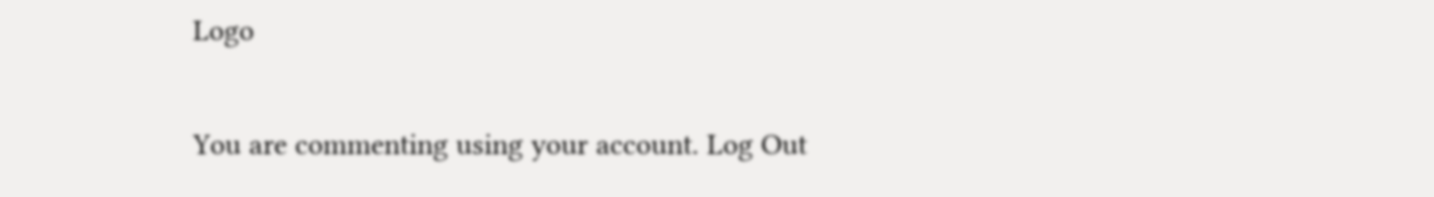Logo

You are commenting using your account. Log Out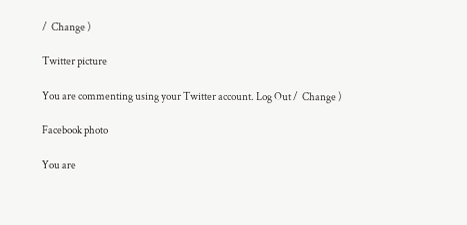/  Change )

Twitter picture

You are commenting using your Twitter account. Log Out /  Change )

Facebook photo

You are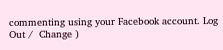commenting using your Facebook account. Log Out /  Change )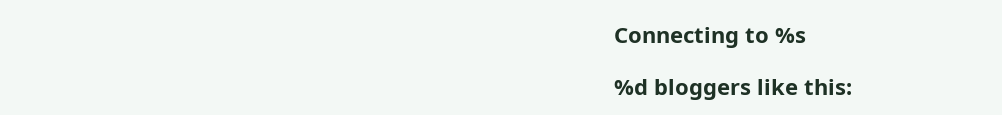Connecting to %s

%d bloggers like this: